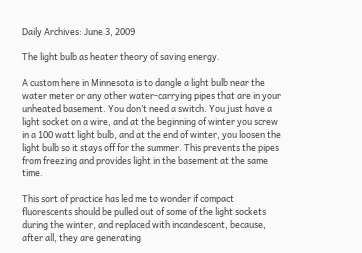Daily Archives: June 3, 2009

The light bulb as heater theory of saving energy.

A custom here in Minnesota is to dangle a light bulb near the water meter or any other water-carrying pipes that are in your unheated basement. You don’t need a switch. You just have a light socket on a wire, and at the beginning of winter you screw in a 100 watt light bulb, and at the end of winter, you loosen the light bulb so it stays off for the summer. This prevents the pipes from freezing and provides light in the basement at the same time.

This sort of practice has led me to wonder if compact fluorescents should be pulled out of some of the light sockets during the winter, and replaced with incandescent, because, after all, they are generating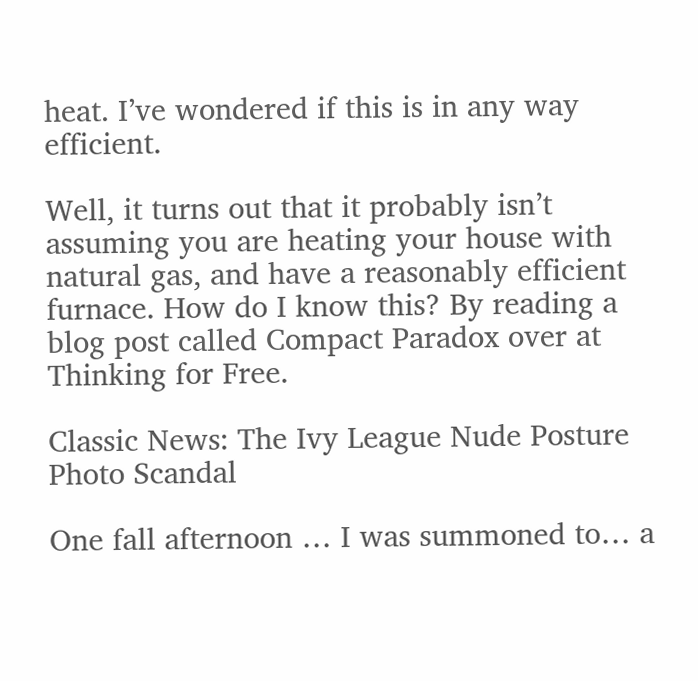heat. I’ve wondered if this is in any way efficient.

Well, it turns out that it probably isn’t assuming you are heating your house with natural gas, and have a reasonably efficient furnace. How do I know this? By reading a blog post called Compact Paradox over at Thinking for Free.

Classic News: The Ivy League Nude Posture Photo Scandal

One fall afternoon … I was summoned to… a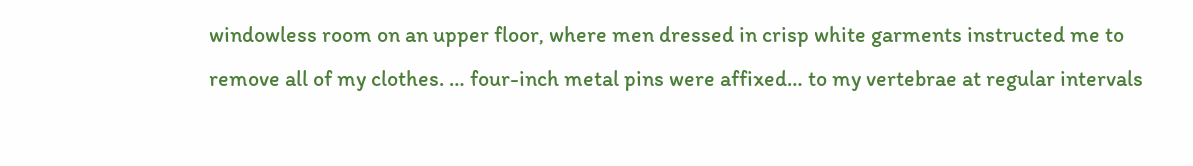windowless room on an upper floor, where men dressed in crisp white garments instructed me to remove all of my clothes. … four-inch metal pins were affixed… to my vertebrae at regular intervals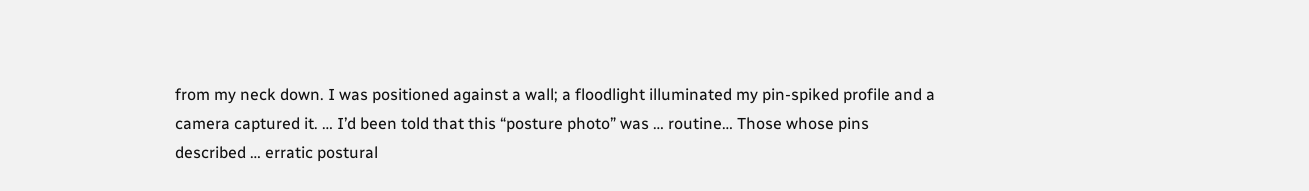from my neck down. I was positioned against a wall; a floodlight illuminated my pin-spiked profile and a camera captured it. … I’d been told that this “posture photo” was … routine… Those whose pins described … erratic postural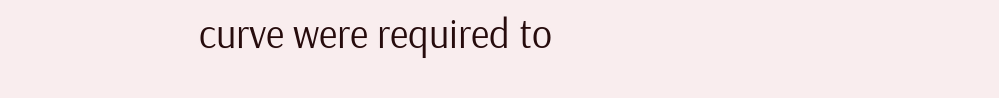curve were required to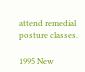attend remedial posture classes.

1995 New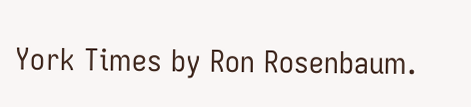York Times by Ron Rosenbaum.